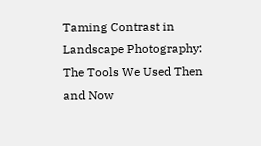Taming Contrast in Landscape Photography: The Tools We Used Then and Now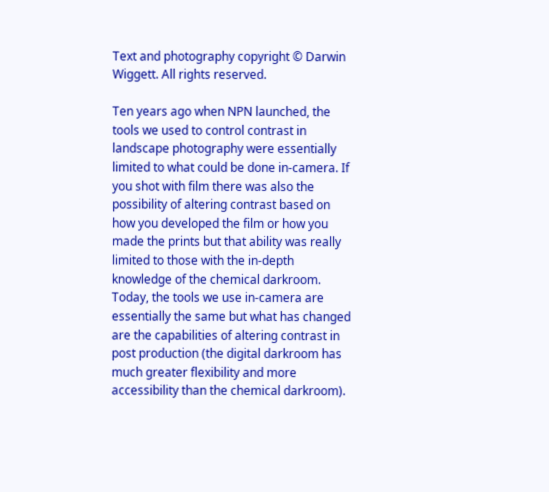Text and photography copyright © Darwin Wiggett. All rights reserved.

Ten years ago when NPN launched, the tools we used to control contrast in landscape photography were essentially limited to what could be done in-camera. If you shot with film there was also the possibility of altering contrast based on how you developed the film or how you made the prints but that ability was really limited to those with the in-depth knowledge of the chemical darkroom. Today, the tools we use in-camera are essentially the same but what has changed are the capabilities of altering contrast in post production (the digital darkroom has much greater flexibility and more accessibility than the chemical darkroom).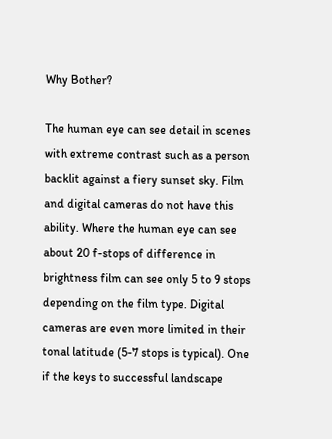Why Bother?

The human eye can see detail in scenes with extreme contrast such as a person backlit against a fiery sunset sky. Film and digital cameras do not have this ability. Where the human eye can see about 20 f-stops of difference in brightness film can see only 5 to 9 stops depending on the film type. Digital cameras are even more limited in their tonal latitude (5-7 stops is typical). One if the keys to successful landscape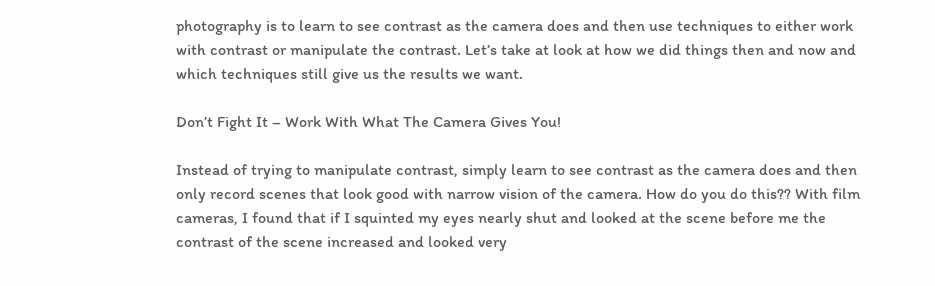photography is to learn to see contrast as the camera does and then use techniques to either work with contrast or manipulate the contrast. Let’s take at look at how we did things then and now and which techniques still give us the results we want.

Don’t Fight It – Work With What The Camera Gives You!

Instead of trying to manipulate contrast, simply learn to see contrast as the camera does and then only record scenes that look good with narrow vision of the camera. How do you do this?? With film cameras, I found that if I squinted my eyes nearly shut and looked at the scene before me the contrast of the scene increased and looked very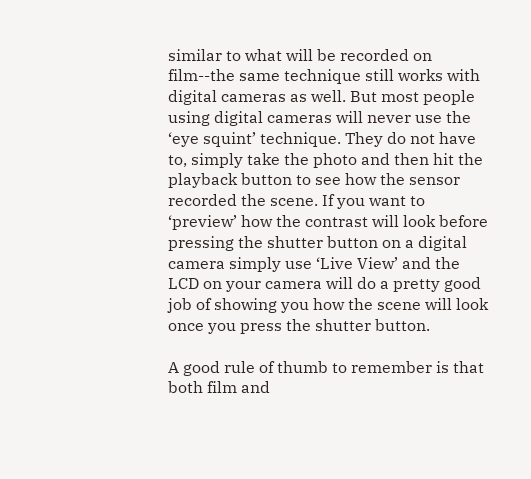similar to what will be recorded on film--the same technique still works with digital cameras as well. But most people using digital cameras will never use the ‘eye squint’ technique. They do not have to, simply take the photo and then hit the playback button to see how the sensor recorded the scene. If you want to ‘preview’ how the contrast will look before pressing the shutter button on a digital camera simply use ‘Live View’ and the LCD on your camera will do a pretty good job of showing you how the scene will look once you press the shutter button.

A good rule of thumb to remember is that both film and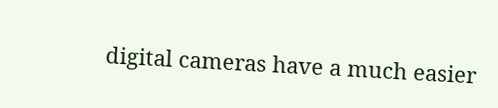digital cameras have a much easier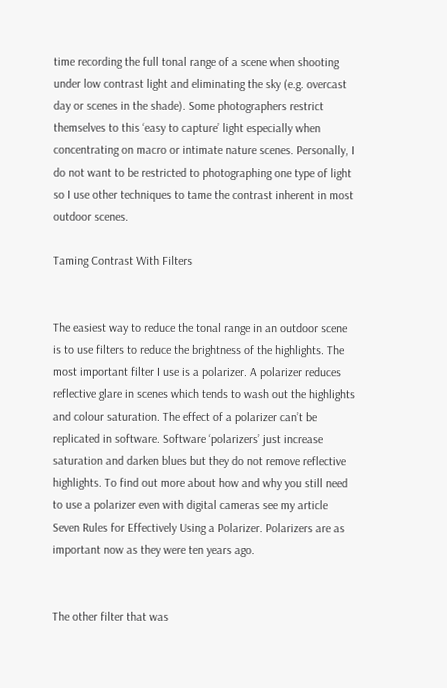time recording the full tonal range of a scene when shooting under low contrast light and eliminating the sky (e.g. overcast day or scenes in the shade). Some photographers restrict themselves to this ‘easy to capture’ light especially when concentrating on macro or intimate nature scenes. Personally, I do not want to be restricted to photographing one type of light so I use other techniques to tame the contrast inherent in most outdoor scenes.

Taming Contrast With Filters


The easiest way to reduce the tonal range in an outdoor scene is to use filters to reduce the brightness of the highlights. The most important filter I use is a polarizer. A polarizer reduces reflective glare in scenes which tends to wash out the highlights and colour saturation. The effect of a polarizer can’t be replicated in software. Software ‘polarizers’ just increase saturation and darken blues but they do not remove reflective highlights. To find out more about how and why you still need to use a polarizer even with digital cameras see my article Seven Rules for Effectively Using a Polarizer. Polarizers are as important now as they were ten years ago.


The other filter that was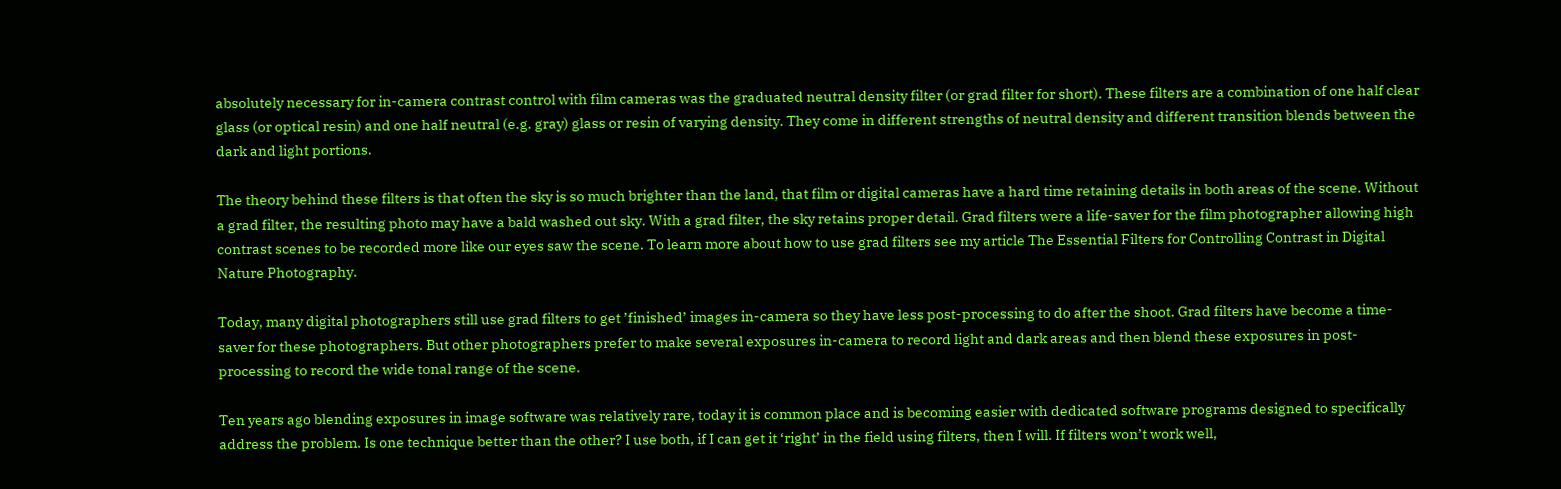absolutely necessary for in-camera contrast control with film cameras was the graduated neutral density filter (or grad filter for short). These filters are a combination of one half clear glass (or optical resin) and one half neutral (e.g. gray) glass or resin of varying density. They come in different strengths of neutral density and different transition blends between the dark and light portions.

The theory behind these filters is that often the sky is so much brighter than the land, that film or digital cameras have a hard time retaining details in both areas of the scene. Without a grad filter, the resulting photo may have a bald washed out sky. With a grad filter, the sky retains proper detail. Grad filters were a life-saver for the film photographer allowing high contrast scenes to be recorded more like our eyes saw the scene. To learn more about how to use grad filters see my article The Essential Filters for Controlling Contrast in Digital Nature Photography.

Today, many digital photographers still use grad filters to get ’finished’ images in-camera so they have less post-processing to do after the shoot. Grad filters have become a time-saver for these photographers. But other photographers prefer to make several exposures in-camera to record light and dark areas and then blend these exposures in post-processing to record the wide tonal range of the scene.

Ten years ago blending exposures in image software was relatively rare, today it is common place and is becoming easier with dedicated software programs designed to specifically address the problem. Is one technique better than the other? I use both, if I can get it ‘right’ in the field using filters, then I will. If filters won’t work well,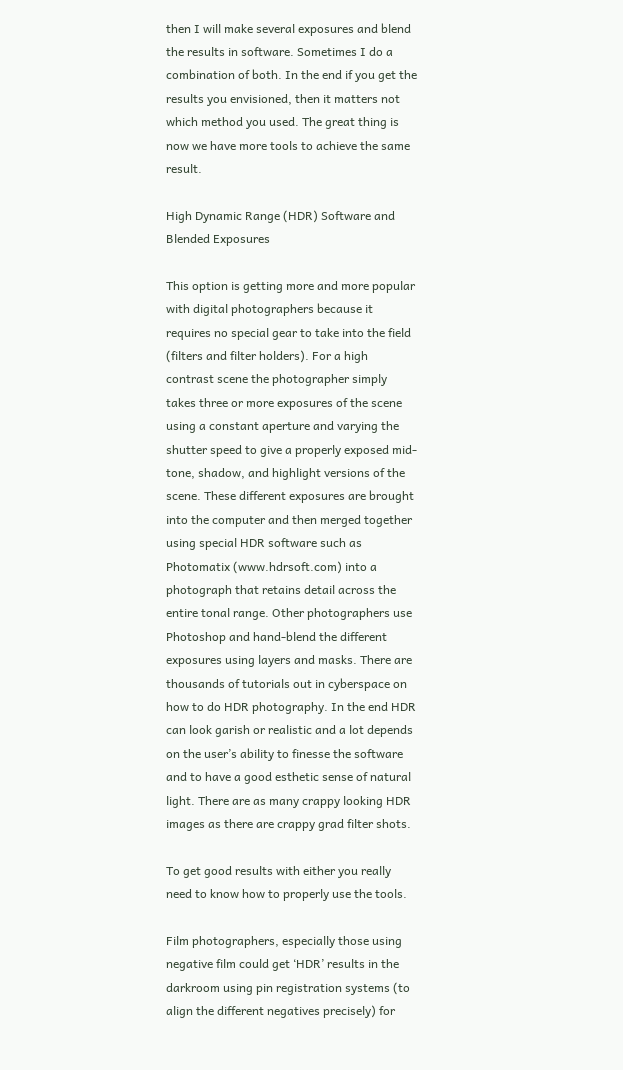then I will make several exposures and blend the results in software. Sometimes I do a combination of both. In the end if you get the results you envisioned, then it matters not which method you used. The great thing is now we have more tools to achieve the same result.

High Dynamic Range (HDR) Software and Blended Exposures

This option is getting more and more popular with digital photographers because it requires no special gear to take into the field (filters and filter holders). For a high contrast scene the photographer simply takes three or more exposures of the scene using a constant aperture and varying the shutter speed to give a properly exposed mid-tone, shadow, and highlight versions of the scene. These different exposures are brought into the computer and then merged together using special HDR software such as Photomatix (www.hdrsoft.com) into a photograph that retains detail across the entire tonal range. Other photographers use Photoshop and hand-blend the different exposures using layers and masks. There are thousands of tutorials out in cyberspace on how to do HDR photography. In the end HDR can look garish or realistic and a lot depends on the user’s ability to finesse the software and to have a good esthetic sense of natural light. There are as many crappy looking HDR images as there are crappy grad filter shots.

To get good results with either you really need to know how to properly use the tools.

Film photographers, especially those using negative film could get ‘HDR’ results in the darkroom using pin registration systems (to align the different negatives precisely) for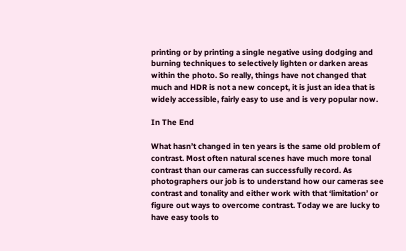printing or by printing a single negative using dodging and burning techniques to selectively lighten or darken areas within the photo. So really, things have not changed that much and HDR is not a new concept, it is just an idea that is widely accessible, fairly easy to use and is very popular now.

In The End

What hasn’t changed in ten years is the same old problem of contrast. Most often natural scenes have much more tonal contrast than our cameras can successfully record. As photographers our job is to understand how our cameras see contrast and tonality and either work with that ‘limitation’ or figure out ways to overcome contrast. Today we are lucky to have easy tools to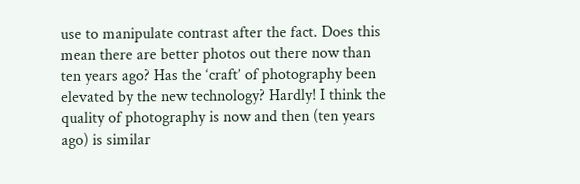use to manipulate contrast after the fact. Does this mean there are better photos out there now than ten years ago? Has the ‘craft’ of photography been elevated by the new technology? Hardly! I think the quality of photography is now and then (ten years ago) is similar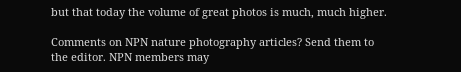but that today the volume of great photos is much, much higher.

Comments on NPN nature photography articles? Send them to the editor. NPN members may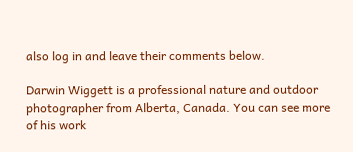also log in and leave their comments below.

Darwin Wiggett is a professional nature and outdoor photographer from Alberta, Canada. You can see more of his work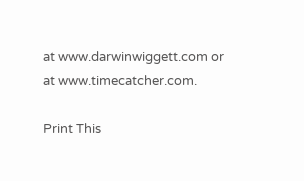at www.darwinwiggett.com or at www.timecatcher.com.

Print This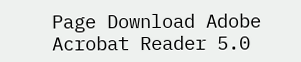Page Download Adobe Acrobat Reader 5.0